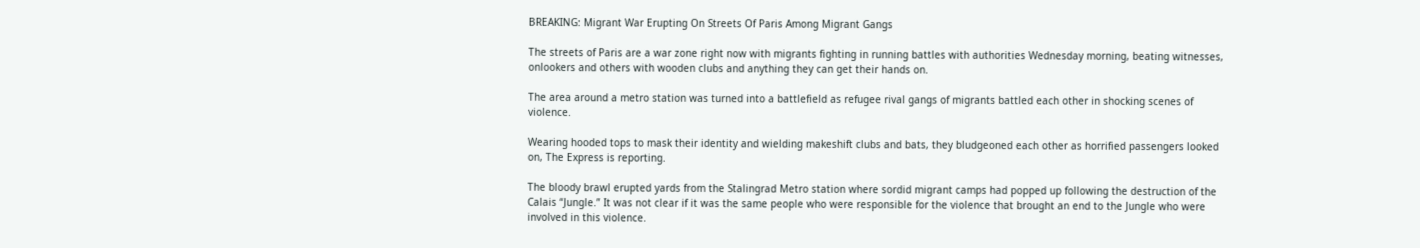BREAKING: Migrant War Erupting On Streets Of Paris Among Migrant Gangs

The streets of Paris are a war zone right now with migrants fighting in running battles with authorities Wednesday morning, beating witnesses, onlookers and others with wooden clubs and anything they can get their hands on.

The area around a metro station was turned into a battlefield as refugee rival gangs of migrants battled each other in shocking scenes of violence.

Wearing hooded tops to mask their identity and wielding makeshift clubs and bats, they bludgeoned each other as horrified passengers looked on, The Express is reporting.

The bloody brawl erupted yards from the Stalingrad Metro station where sordid migrant camps had popped up following the destruction of the Calais “Jungle.” It was not clear if it was the same people who were responsible for the violence that brought an end to the Jungle who were involved in this violence.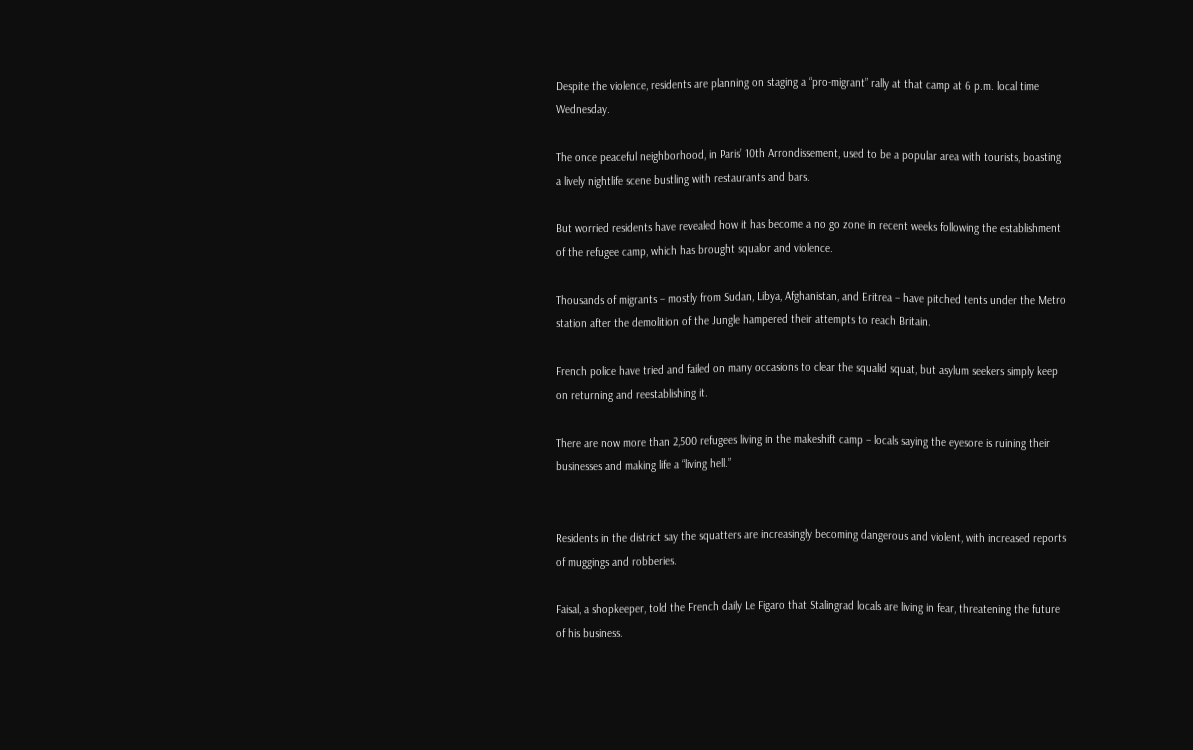Despite the violence, residents are planning on staging a “pro-migrant” rally at that camp at 6 p.m. local time Wednesday.

The once peaceful neighborhood, in Paris’ 10th Arrondissement, used to be a popular area with tourists, boasting a lively nightlife scene bustling with restaurants and bars.

But worried residents have revealed how it has become a no go zone in recent weeks following the establishment of the refugee camp, which has brought squalor and violence.

Thousands of migrants – mostly from Sudan, Libya, Afghanistan, and Eritrea – have pitched tents under the Metro station after the demolition of the Jungle hampered their attempts to reach Britain.

French police have tried and failed on many occasions to clear the squalid squat, but asylum seekers simply keep on returning and reestablishing it.

There are now more than 2,500 refugees living in the makeshift camp – locals saying the eyesore is ruining their businesses and making life a “living hell.”


Residents in the district say the squatters are increasingly becoming dangerous and violent, with increased reports of muggings and robberies.

Faisal, a shopkeeper, told the French daily Le Figaro that Stalingrad locals are living in fear, threatening the future of his business.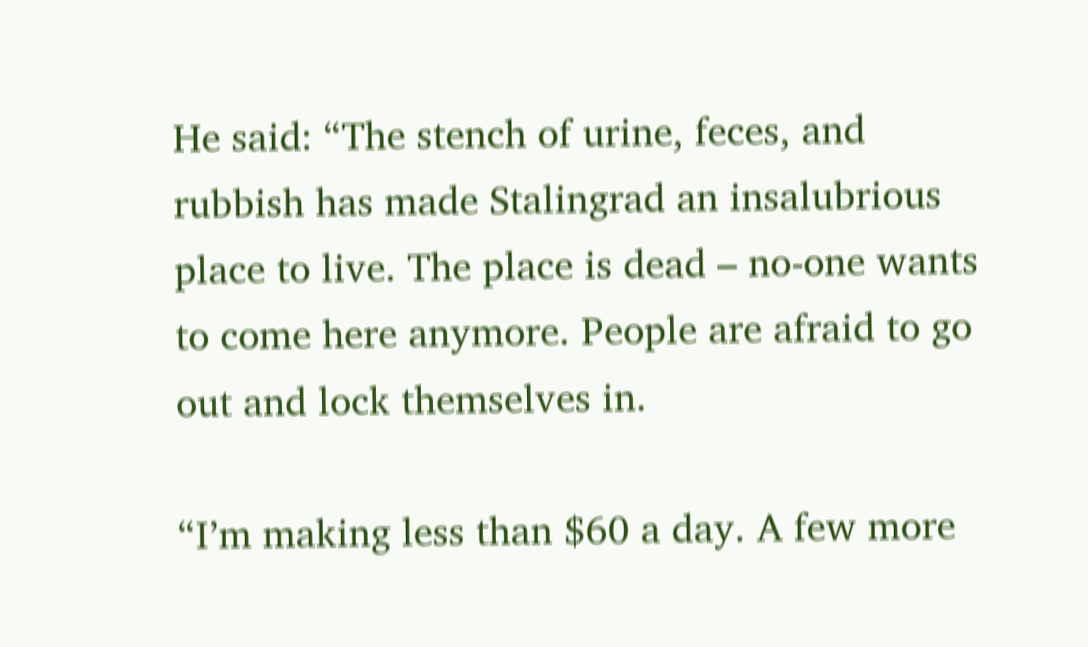He said: “The stench of urine, feces, and rubbish has made Stalingrad an insalubrious place to live. The place is dead – no-one wants to come here anymore. People are afraid to go out and lock themselves in.

“I’m making less than $60 a day. A few more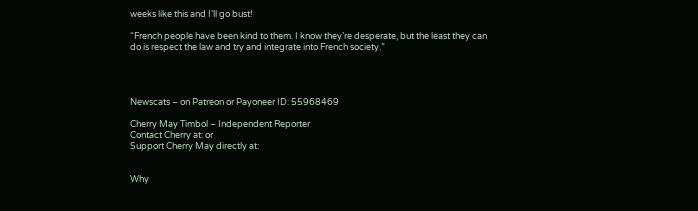weeks like this and I’ll go bust!

“French people have been kind to them. I know they’re desperate, but the least they can do is respect the law and try and integrate into French society.”




Newscats – on Patreon or Payoneer ID: 55968469

Cherry May Timbol – Independent Reporter
Contact Cherry at: or
Support Cherry May directly at:


Why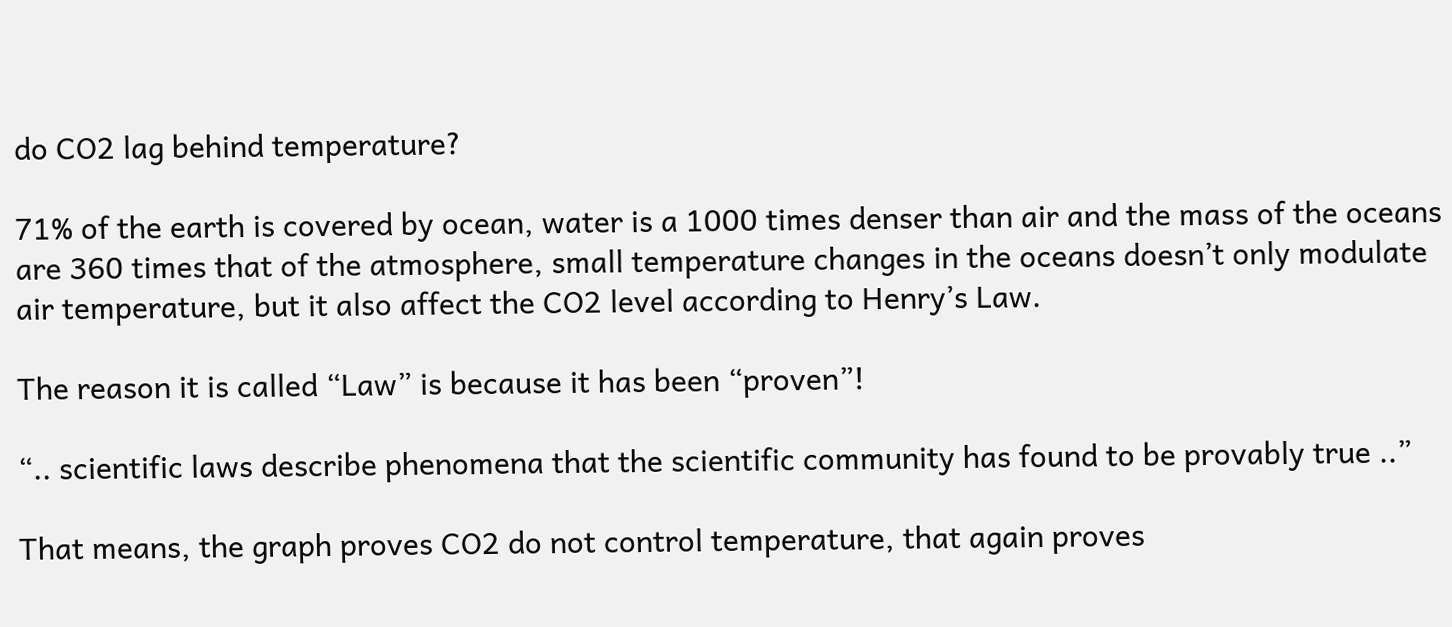do CO2 lag behind temperature?

71% of the earth is covered by ocean, water is a 1000 times denser than air and the mass of the oceans are 360 times that of the atmosphere, small temperature changes in the oceans doesn’t only modulate air temperature, but it also affect the CO2 level according to Henry’s Law.

The reason it is called “Law” is because it has been “proven”!

“.. scientific laws describe phenomena that the scientific community has found to be provably true ..”

That means, the graph proves CO2 do not control temperature, that again proves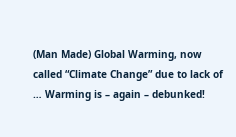(Man Made) Global Warming, now called “Climate Change” due to lack of … Warming is – again – debunked!